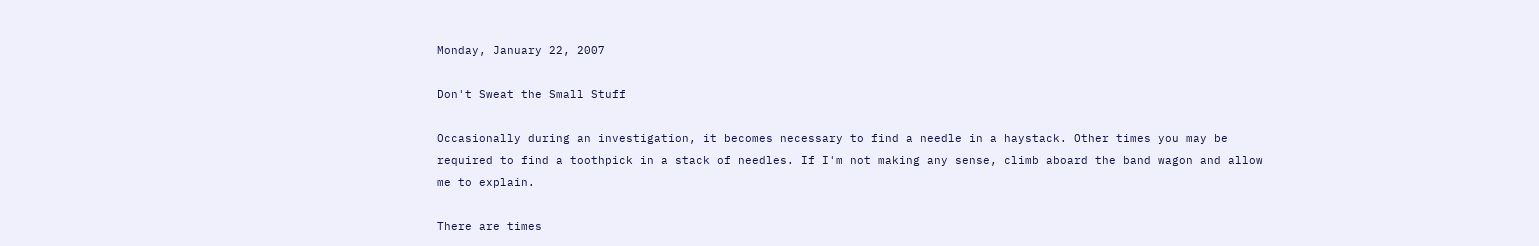Monday, January 22, 2007

Don't Sweat the Small Stuff

Occasionally during an investigation, it becomes necessary to find a needle in a haystack. Other times you may be required to find a toothpick in a stack of needles. If I'm not making any sense, climb aboard the band wagon and allow me to explain.

There are times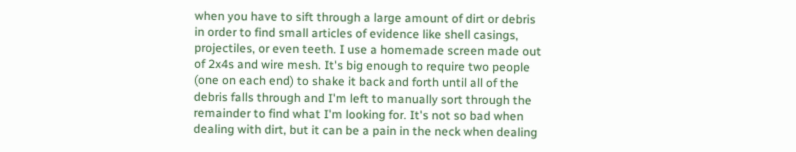when you have to sift through a large amount of dirt or debris in order to find small articles of evidence like shell casings, projectiles, or even teeth. I use a homemade screen made out of 2x4s and wire mesh. It's big enough to require two people (one on each end) to shake it back and forth until all of the debris falls through and I'm left to manually sort through the remainder to find what I'm looking for. It's not so bad when dealing with dirt, but it can be a pain in the neck when dealing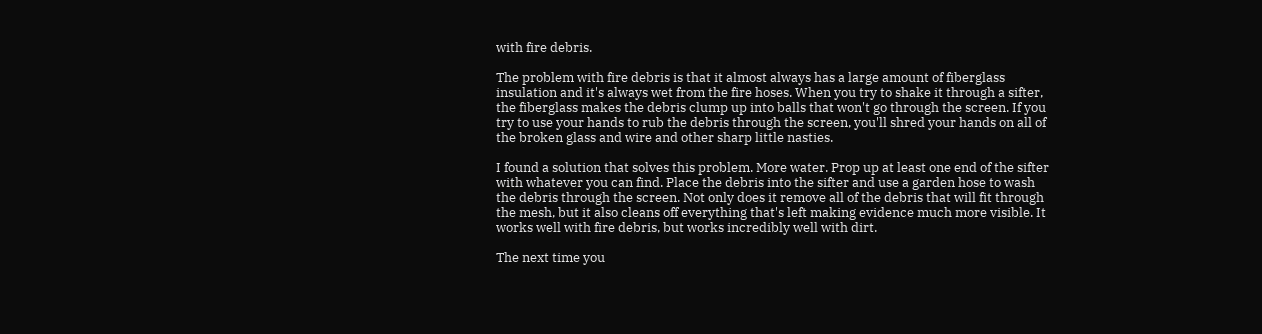with fire debris.

The problem with fire debris is that it almost always has a large amount of fiberglass insulation and it's always wet from the fire hoses. When you try to shake it through a sifter, the fiberglass makes the debris clump up into balls that won't go through the screen. If you try to use your hands to rub the debris through the screen, you'll shred your hands on all of the broken glass and wire and other sharp little nasties.

I found a solution that solves this problem. More water. Prop up at least one end of the sifter with whatever you can find. Place the debris into the sifter and use a garden hose to wash the debris through the screen. Not only does it remove all of the debris that will fit through the mesh, but it also cleans off everything that's left making evidence much more visible. It works well with fire debris, but works incredibly well with dirt.

The next time you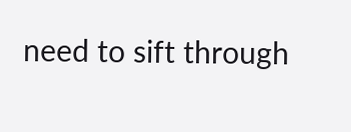need to sift through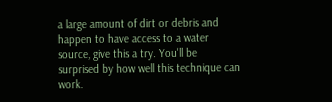a large amount of dirt or debris and happen to have access to a water source, give this a try. You'll be surprised by how well this technique can work.